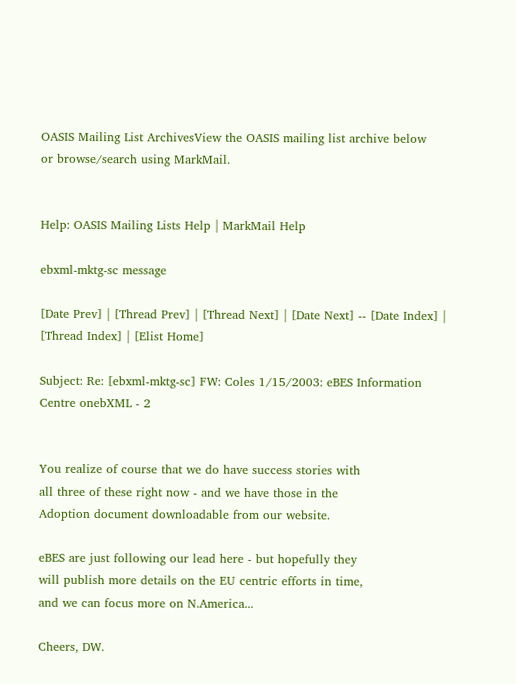OASIS Mailing List ArchivesView the OASIS mailing list archive below
or browse/search using MarkMail.


Help: OASIS Mailing Lists Help | MarkMail Help

ebxml-mktg-sc message

[Date Prev] | [Thread Prev] | [Thread Next] | [Date Next] -- [Date Index] | [Thread Index] | [Elist Home]

Subject: Re: [ebxml-mktg-sc] FW: Coles 1/15/2003: eBES Information Centre onebXML - 2


You realize of course that we do have success stories with
all three of these right now - and we have those in the
Adoption document downloadable from our website.

eBES are just following our lead here - but hopefully they
will publish more details on the EU centric efforts in time,
and we can focus more on N.America...

Cheers, DW.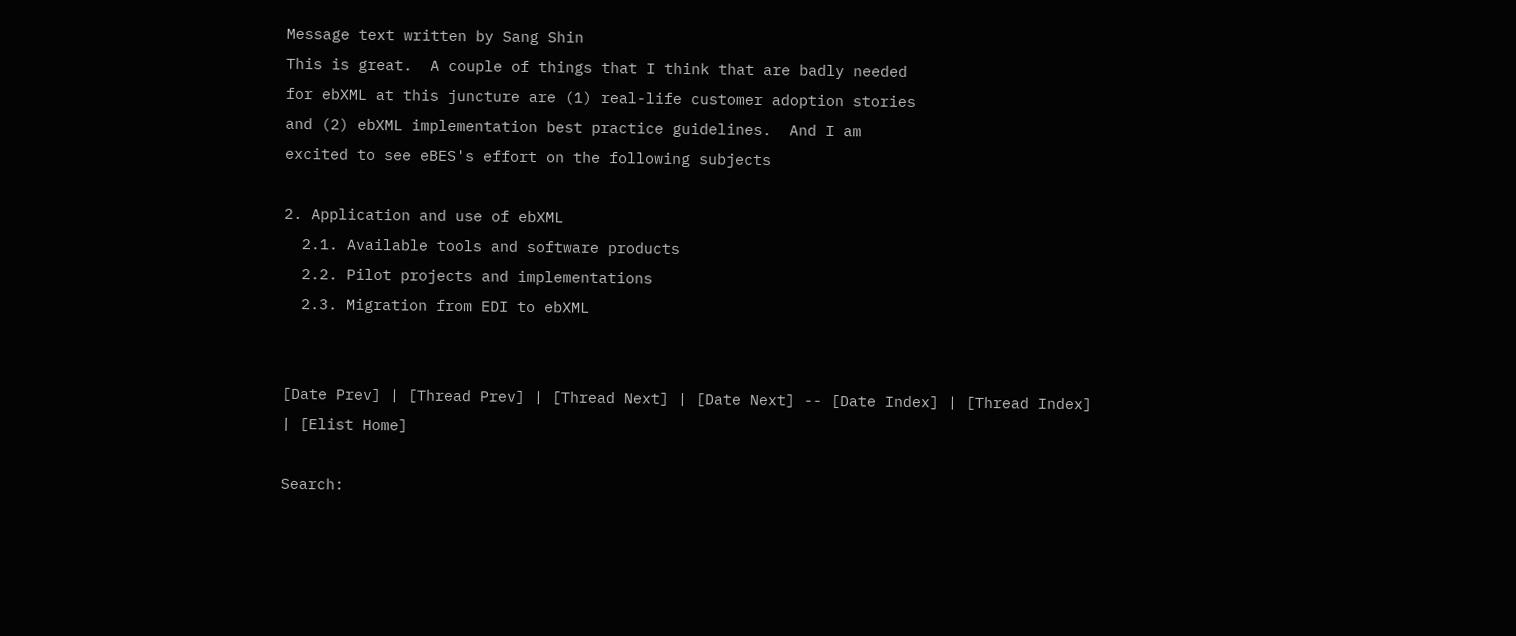Message text written by Sang Shin
This is great.  A couple of things that I think that are badly needed
for ebXML at this juncture are (1) real-life customer adoption stories
and (2) ebXML implementation best practice guidelines.  And I am
excited to see eBES's effort on the following subjects

2. Application and use of ebXML
  2.1. Available tools and software products
  2.2. Pilot projects and implementations
  2.3. Migration from EDI to ebXML


[Date Prev] | [Thread Prev] | [Thread Next] | [Date Next] -- [Date Index] | [Thread Index] | [Elist Home]

Search: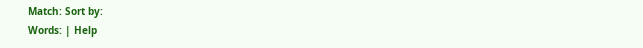Match: Sort by:
Words: | Help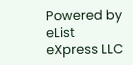Powered by eList eXpress LLC